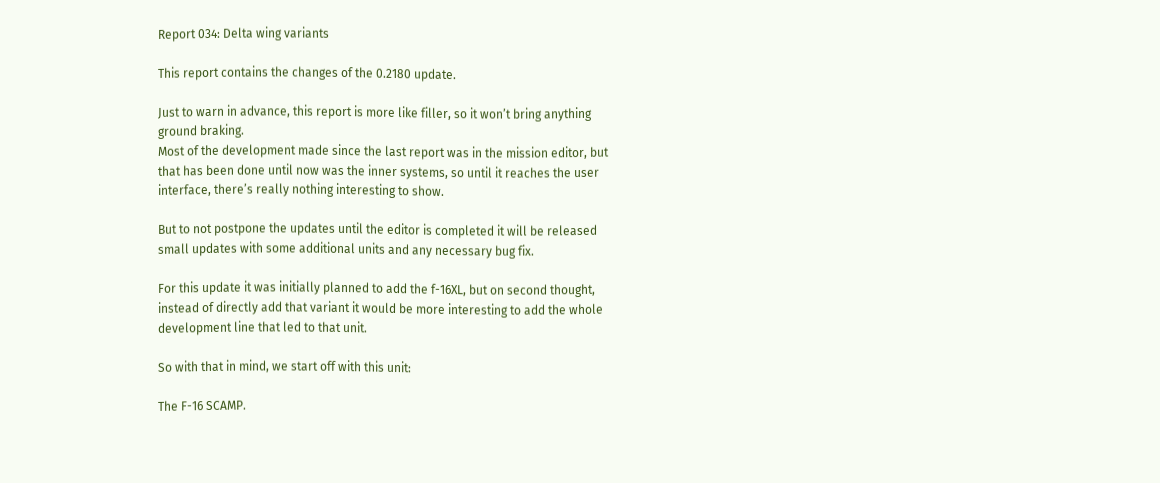Report 034: Delta wing variants

This report contains the changes of the 0.2180 update.

Just to warn in advance, this report is more like filler, so it won’t bring anything ground braking.
Most of the development made since the last report was in the mission editor, but that has been done until now was the inner systems, so until it reaches the user interface, there’s really nothing interesting to show.

But to not postpone the updates until the editor is completed it will be released small updates with some additional units and any necessary bug fix.

For this update it was initially planned to add the f-16XL, but on second thought, instead of directly add that variant it would be more interesting to add the whole development line that led to that unit.

So with that in mind, we start off with this unit:

The F-16 SCAMP.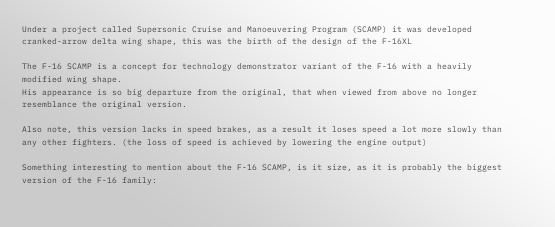Under a project called Supersonic Cruise and Manoeuvering Program (SCAMP) it was developed cranked-arrow delta wing shape, this was the birth of the design of the F-16XL

The F-16 SCAMP is a concept for technology demonstrator variant of the F-16 with a heavily modified wing shape.
His appearance is so big departure from the original, that when viewed from above no longer resemblance the original version.

Also note, this version lacks in speed brakes, as a result it loses speed a lot more slowly than any other fighters. (the loss of speed is achieved by lowering the engine output)

Something interesting to mention about the F-16 SCAMP, is it size, as it is probably the biggest version of the F-16 family: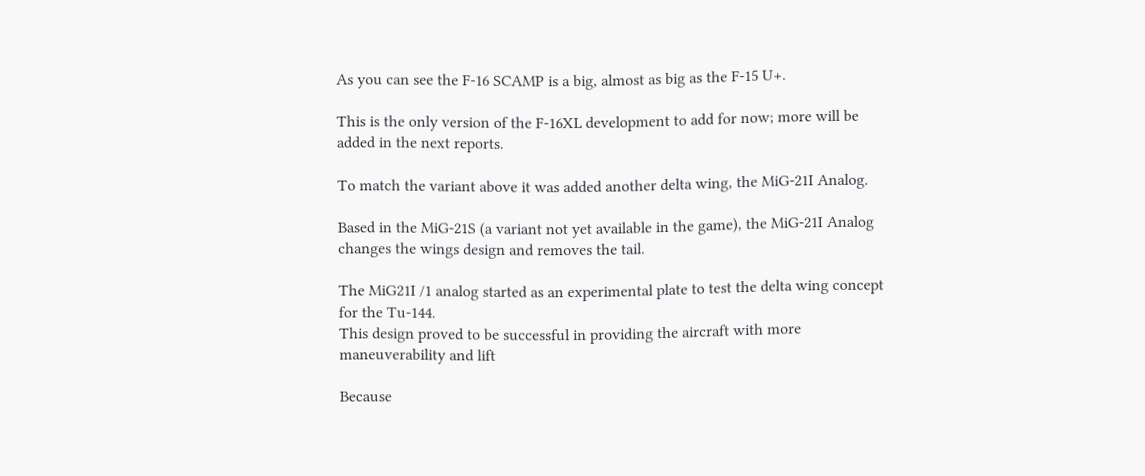As you can see the F-16 SCAMP is a big, almost as big as the F-15 U+.

This is the only version of the F-16XL development to add for now; more will be added in the next reports.

To match the variant above it was added another delta wing, the MiG-21I Analog.

Based in the MiG-21S (a variant not yet available in the game), the MiG-21I Analog changes the wings design and removes the tail.

The MiG21I /1 analog started as an experimental plate to test the delta wing concept for the Tu-144.
This design proved to be successful in providing the aircraft with more maneuverability and lift

Because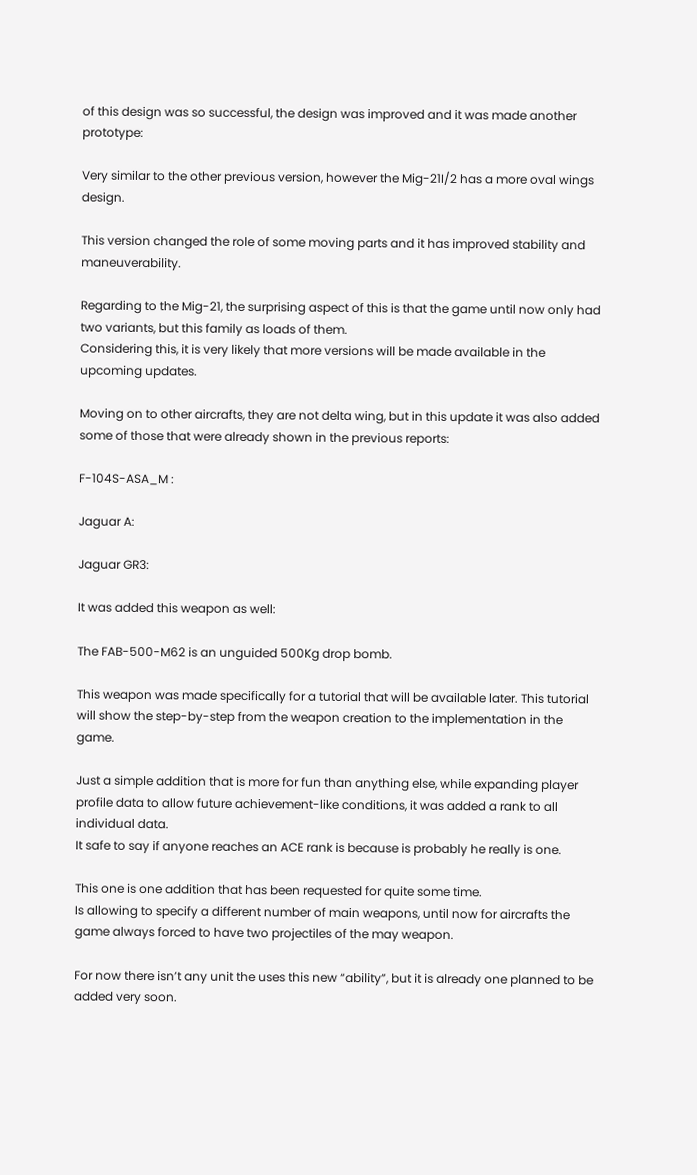of this design was so successful, the design was improved and it was made another prototype:

Very similar to the other previous version, however the Mig-21I/2 has a more oval wings design.

This version changed the role of some moving parts and it has improved stability and maneuverability.

Regarding to the Mig-21, the surprising aspect of this is that the game until now only had two variants, but this family as loads of them.
Considering this, it is very likely that more versions will be made available in the upcoming updates.

Moving on to other aircrafts, they are not delta wing, but in this update it was also added some of those that were already shown in the previous reports:

F-104S-ASA_M :

Jaguar A:

Jaguar GR3:

It was added this weapon as well:

The FAB-500-M62 is an unguided 500Kg drop bomb.

This weapon was made specifically for a tutorial that will be available later. This tutorial will show the step-by-step from the weapon creation to the implementation in the game.

Just a simple addition that is more for fun than anything else, while expanding player profile data to allow future achievement-like conditions, it was added a rank to all individual data.
It safe to say if anyone reaches an ACE rank is because is probably he really is one.

This one is one addition that has been requested for quite some time.
Is allowing to specify a different number of main weapons, until now for aircrafts the game always forced to have two projectiles of the may weapon.

For now there isn’t any unit the uses this new “ability”, but it is already one planned to be added very soon.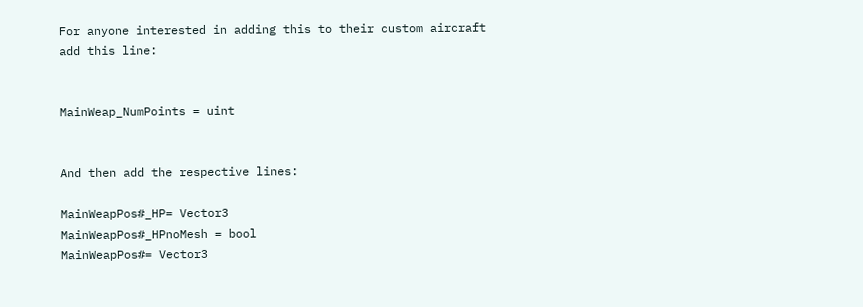For anyone interested in adding this to their custom aircraft add this line:


MainWeap_NumPoints = uint


And then add the respective lines:

MainWeapPos#_HP= Vector3
MainWeapPos#_HPnoMesh = bool
MainWeapPos#= Vector3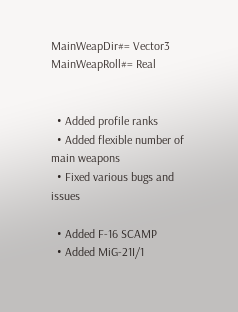MainWeapDir#= Vector3
MainWeapRoll#= Real


  • Added profile ranks
  • Added flexible number of main weapons
  • Fixed various bugs and issues

  • Added F-16 SCAMP
  • Added MiG-21I/1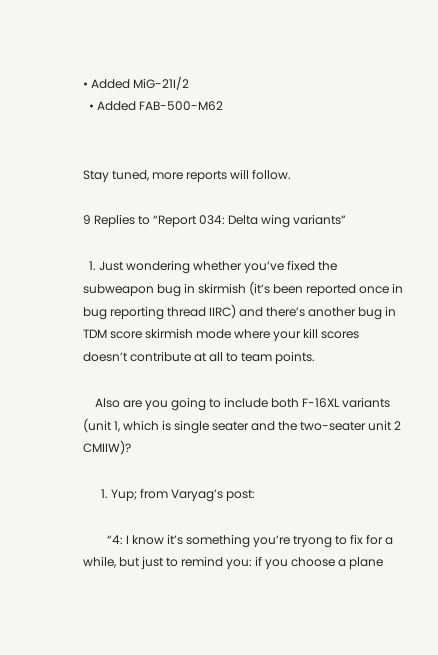• Added MiG-21I/2
  • Added FAB-500-M62


Stay tuned, more reports will follow.

9 Replies to “Report 034: Delta wing variants”

  1. Just wondering whether you’ve fixed the subweapon bug in skirmish (it’s been reported once in bug reporting thread IIRC) and there’s another bug in TDM score skirmish mode where your kill scores doesn’t contribute at all to team points.

    Also are you going to include both F-16XL variants (unit 1, which is single seater and the two-seater unit 2 CMIIW)?

      1. Yup; from Varyag’s post:

        “4: I know it’s something you’re tryong to fix for a while, but just to remind you: if you choose a plane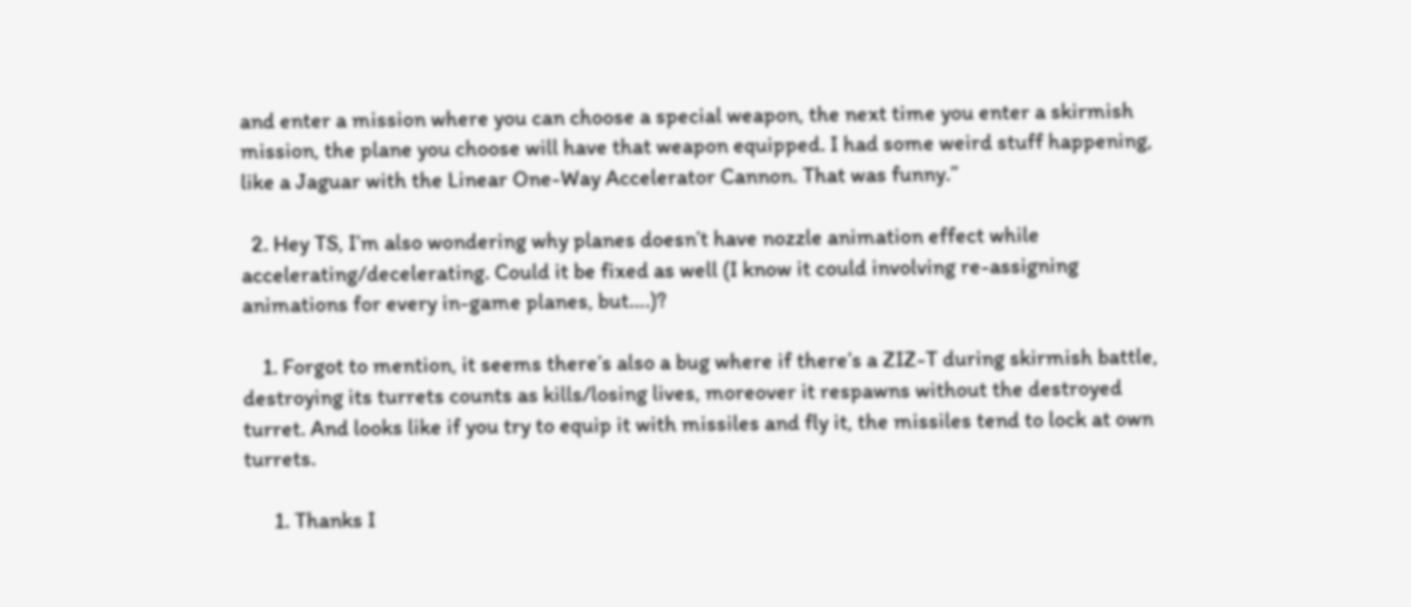and enter a mission where you can choose a special weapon, the next time you enter a skirmish mission, the plane you choose will have that weapon equipped. I had some weird stuff happening, like a Jaguar with the Linear One-Way Accelerator Cannon. That was funny.”

  2. Hey TS, I’m also wondering why planes doesn’t have nozzle animation effect while accelerating/decelerating. Could it be fixed as well (I know it could involving re-assigning animations for every in-game planes, but….)?

    1. Forgot to mention, it seems there’s also a bug where if there’s a ZIZ-T during skirmish battle, destroying its turrets counts as kills/losing lives, moreover it respawns without the destroyed turret. And looks like if you try to equip it with missiles and fly it, the missiles tend to lock at own turrets.

      1. Thanks I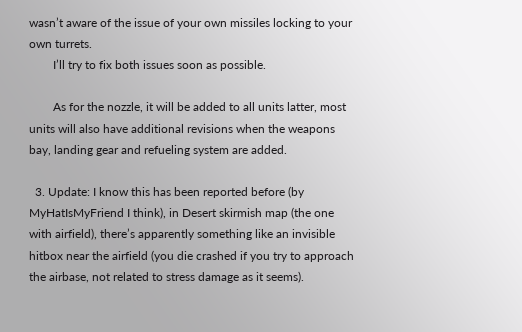wasn’t aware of the issue of your own missiles locking to your own turrets.
        I’ll try to fix both issues soon as possible.

        As for the nozzle, it will be added to all units latter, most units will also have additional revisions when the weapons bay, landing gear and refueling system are added.

  3. Update: I know this has been reported before (by MyHatIsMyFriend I think), in Desert skirmish map (the one with airfield), there’s apparently something like an invisible hitbox near the airfield (you die crashed if you try to approach the airbase, not related to stress damage as it seems).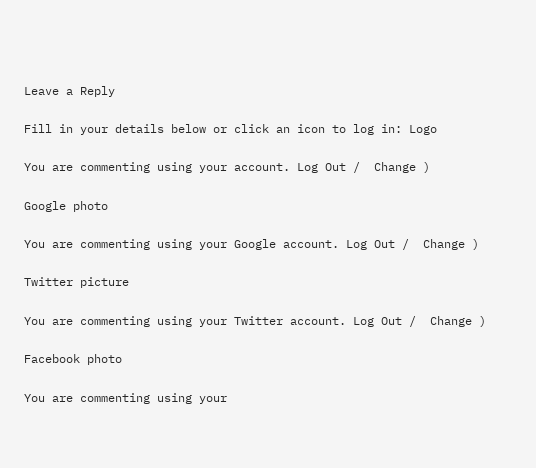Leave a Reply

Fill in your details below or click an icon to log in: Logo

You are commenting using your account. Log Out /  Change )

Google photo

You are commenting using your Google account. Log Out /  Change )

Twitter picture

You are commenting using your Twitter account. Log Out /  Change )

Facebook photo

You are commenting using your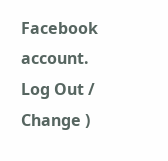Facebook account. Log Out /  Change )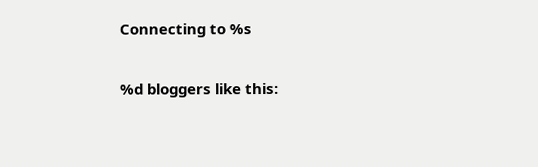Connecting to %s

%d bloggers like this: